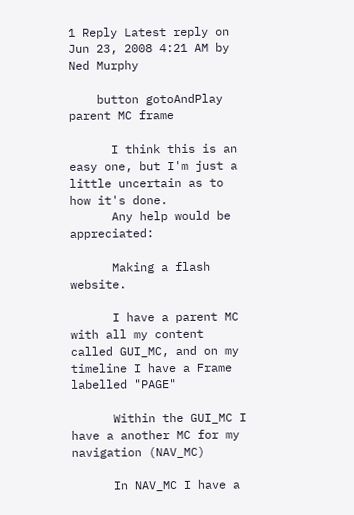1 Reply Latest reply on Jun 23, 2008 4:21 AM by Ned Murphy

    button gotoAndPlay parent MC frame

      I think this is an easy one, but I'm just a little uncertain as to how it's done.
      Any help would be appreciated:

      Making a flash website.

      I have a parent MC with all my content called GUI_MC, and on my timeline I have a Frame labelled "PAGE"

      Within the GUI_MC I have a another MC for my navigation (NAV_MC)

      In NAV_MC I have a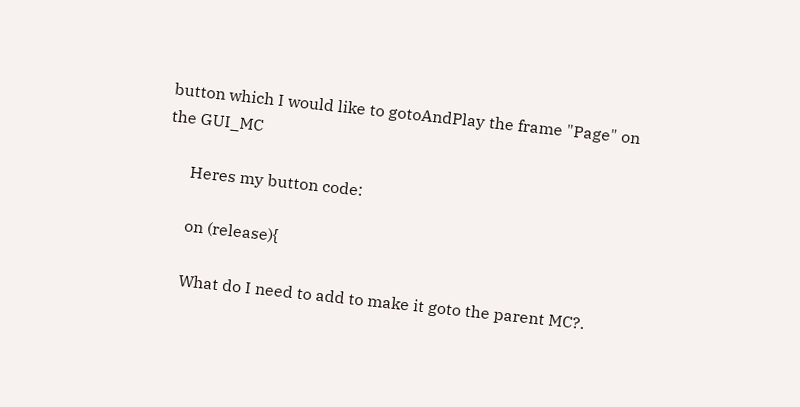button which I would like to gotoAndPlay the frame "Page" on the GUI_MC

      Heres my button code:

      on (release){

      What do I need to add to make it goto the parent MC?.